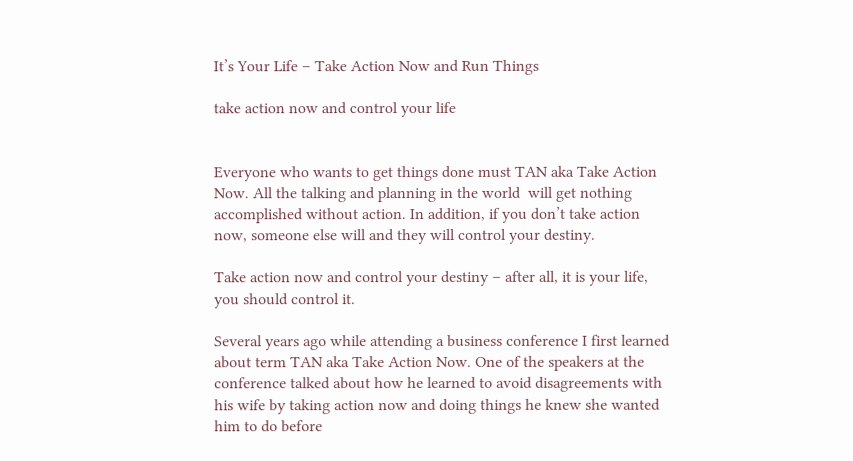It’s Your Life – Take Action Now and Run Things

take action now and control your life


Everyone who wants to get things done must TAN aka Take Action Now. All the talking and planning in the world  will get nothing accomplished without action. In addition, if you don’t take action now, someone else will and they will control your destiny.

Take action now and control your destiny – after all, it is your life, you should control it.

Several years ago while attending a business conference I first learned about term TAN aka Take Action Now. One of the speakers at the conference talked about how he learned to avoid disagreements with his wife by taking action now and doing things he knew she wanted him to do before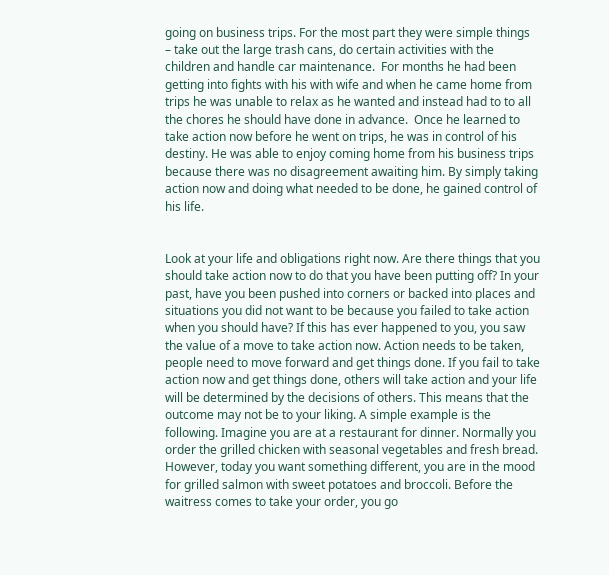going on business trips. For the most part they were simple things  – take out the large trash cans, do certain activities with the children and handle car maintenance.  For months he had been getting into fights with his with wife and when he came home from trips he was unable to relax as he wanted and instead had to to all the chores he should have done in advance.  Once he learned to take action now before he went on trips, he was in control of his destiny. He was able to enjoy coming home from his business trips because there was no disagreement awaiting him. By simply taking action now and doing what needed to be done, he gained control of his life.


Look at your life and obligations right now. Are there things that you should take action now to do that you have been putting off? In your past, have you been pushed into corners or backed into places and situations you did not want to be because you failed to take action when you should have? If this has ever happened to you, you saw the value of a move to take action now. Action needs to be taken, people need to move forward and get things done. If you fail to take action now and get things done, others will take action and your life will be determined by the decisions of others. This means that the outcome may not be to your liking. A simple example is the following. Imagine you are at a restaurant for dinner. Normally you order the grilled chicken with seasonal vegetables and fresh bread. However, today you want something different, you are in the mood for grilled salmon with sweet potatoes and broccoli. Before the waitress comes to take your order, you go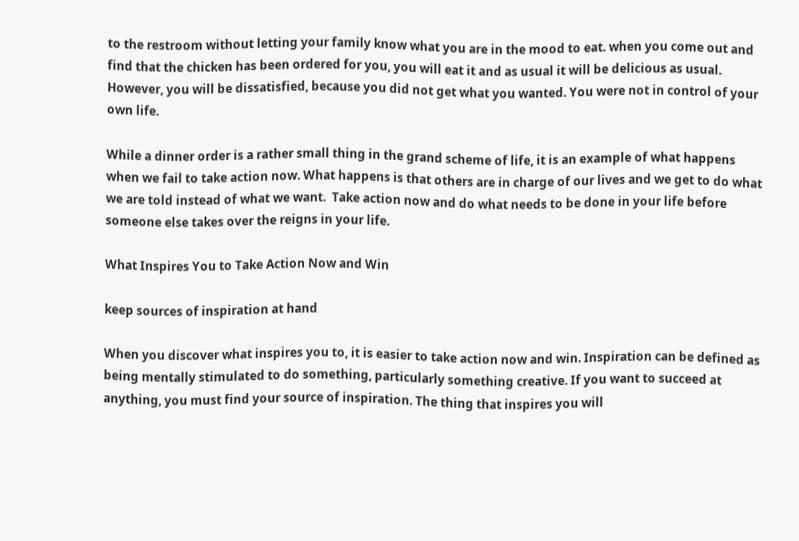to the restroom without letting your family know what you are in the mood to eat. when you come out and find that the chicken has been ordered for you, you will eat it and as usual it will be delicious as usual. However, you will be dissatisfied, because you did not get what you wanted. You were not in control of your own life.

While a dinner order is a rather small thing in the grand scheme of life, it is an example of what happens when we fail to take action now. What happens is that others are in charge of our lives and we get to do what we are told instead of what we want.  Take action now and do what needs to be done in your life before someone else takes over the reigns in your life.

What Inspires You to Take Action Now and Win

keep sources of inspiration at hand

When you discover what inspires you to, it is easier to take action now and win. Inspiration can be defined as being mentally stimulated to do something, particularly something creative. If you want to succeed at anything, you must find your source of inspiration. The thing that inspires you will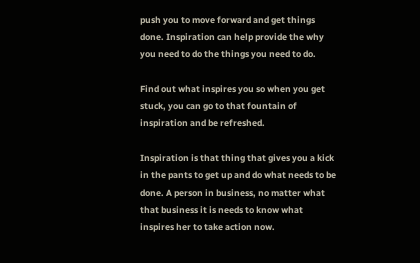push you to move forward and get things done. Inspiration can help provide the why you need to do the things you need to do.

Find out what inspires you so when you get stuck, you can go to that fountain of inspiration and be refreshed.

Inspiration is that thing that gives you a kick in the pants to get up and do what needs to be done. A person in business, no matter what that business it is needs to know what inspires her to take action now.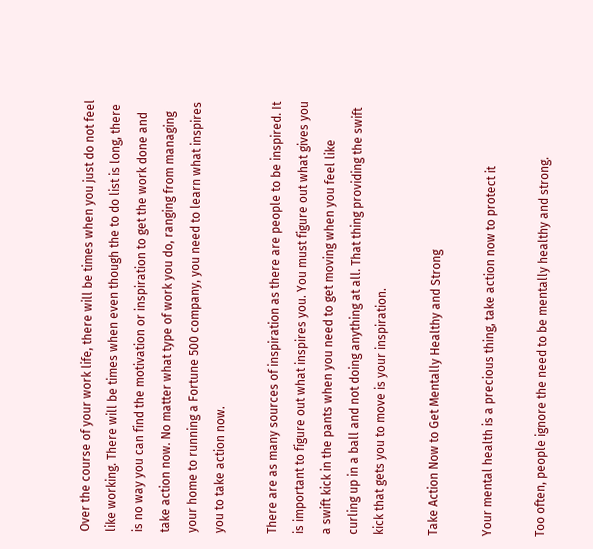Over the course of your work life, there will be times when you just do not feel like working. There will be times when even though the to do list is long, there is no way you can find the motivation or inspiration to get the work done and take action now. No matter what type of work you do, ranging from managing your home to running a Fortune 500 company, you need to learn what inspires you to take action now.

There are as many sources of inspiration as there are people to be inspired. It is important to figure out what inspires you. You must figure out what gives you a swift kick in the pants when you need to get moving when you feel like curling up in a ball and not doing anything at all. That thing providing the swift kick that gets you to move is your inspiration.

Take Action Now to Get Mentally Healthy and Strong

Your mental health is a precious thing, take action now to protect it

Too often, people ignore the need to be mentally healthy and strong.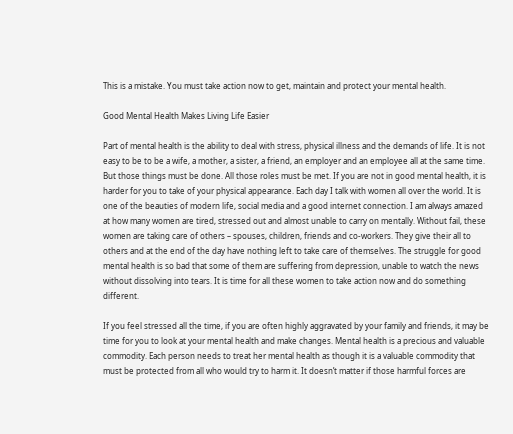This is a mistake. You must take action now to get, maintain and protect your mental health.

Good Mental Health Makes Living Life Easier

Part of mental health is the ability to deal with stress, physical illness and the demands of life. It is not easy to be to be a wife, a mother, a sister, a friend, an employer and an employee all at the same time. But those things must be done. All those roles must be met. If you are not in good mental health, it is harder for you to take of your physical appearance. Each day I talk with women all over the world. It is one of the beauties of modern life, social media and a good internet connection. I am always amazed at how many women are tired, stressed out and almost unable to carry on mentally. Without fail, these women are taking care of others – spouses, children, friends and co-workers. They give their all to others and at the end of the day have nothing left to take care of themselves. The struggle for good mental health is so bad that some of them are suffering from depression, unable to watch the news without dissolving into tears. It is time for all these women to take action now and do something different.

If you feel stressed all the time, if you are often highly aggravated by your family and friends, it may be time for you to look at your mental health and make changes. Mental health is a precious and valuable commodity. Each person needs to treat her mental health as though it is a valuable commodity that must be protected from all who would try to harm it. It doesn’t matter if those harmful forces are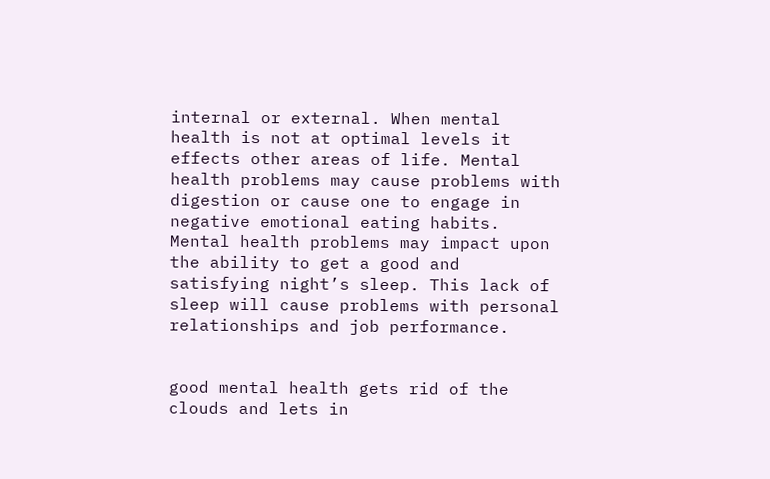internal or external. When mental health is not at optimal levels it effects other areas of life. Mental health problems may cause problems with digestion or cause one to engage in negative emotional eating habits. Mental health problems may impact upon the ability to get a good and satisfying night’s sleep. This lack of sleep will cause problems with personal relationships and job performance.


good mental health gets rid of the clouds and lets in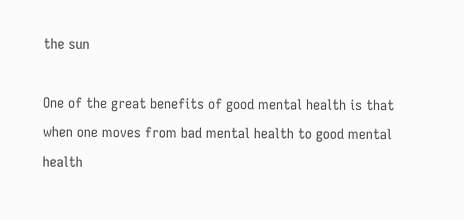the sun

One of the great benefits of good mental health is that when one moves from bad mental health to good mental health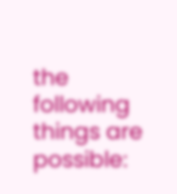the following things are possible: